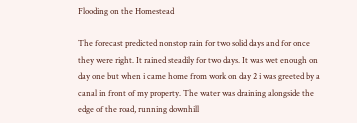Flooding on the Homestead

The forecast predicted nonstop rain for two solid days and for once they were right. It rained steadily for two days. It was wet enough on day one but when i came home from work on day 2 i was greeted by a canal in front of my property. The water was draining alongside the edge of the road, running downhill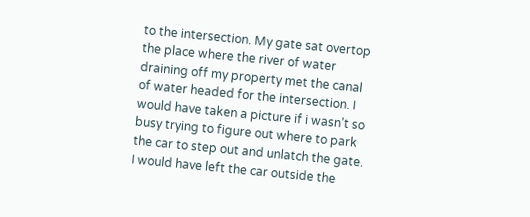to the intersection. My gate sat overtop the place where the river of water draining off my property met the canal of water headed for the intersection. I would have taken a picture if i wasn’t so busy trying to figure out where to park the car to step out and unlatch the gate. I would have left the car outside the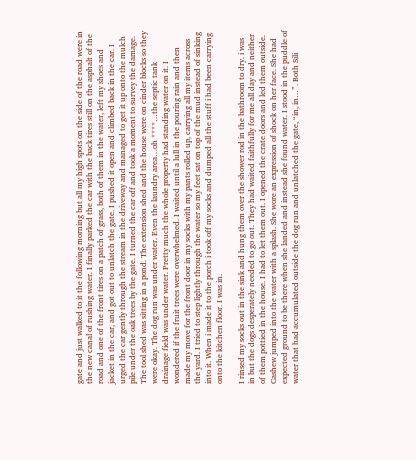gate and just walked to it the following morning but all my high spots on the side of the road were in the new canal of rushing water. I finally parked the car with the back tires still on the asphalt of the road and one of the front tires on a patch of grass, both of them in the water, left my shoes and jacket in the car, and got out to unlatch the gate. I pushed it open and climbed back in the car. I urged the car gently through the stream in the driveway and managed to get it up onto the mulch pile under the oak trees by the gate. I turned the car off and took a moment to survey the damage. The tool shed was sitting in a pond. The extension shed and the house were on cinder blocks so they were okay. The dog run was under water. Even the laundry area…oh ****…the septic tank drainage field was under water. Pretty much the whole property had standing water on it. I wondered if the fruit trees were overwhelmed. I waited until a lull in the pouring rain and then made my move for the front door in my socks with my pants rolled up, carrying all my items across the yard. I tried to step lightly through the water so my feet sat on top of the mud instead of sinking into it. When i made it to the porch i took off my socks and dumped all the stuff i had been carrying onto the kitchen floor. I was in.

I rinsed my socks out in the sink and hung them over the shower rod in the bathroom to dry. i was in but the dogs desperately needed to go out. They had waited faithfully for me all day and neither of them pottied in the house. I had to let them out. I opened the crate doors and led them outside. Cashew jumped into the water with a splash. She wore an expression of shock on her face. She had expected ground to be there when she landed and instead she found water. I stood in the puddle of water that had accumulated outside the dog run and unlatched the gate, “in, in…”. Both Sili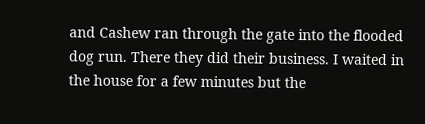and Cashew ran through the gate into the flooded dog run. There they did their business. I waited in the house for a few minutes but the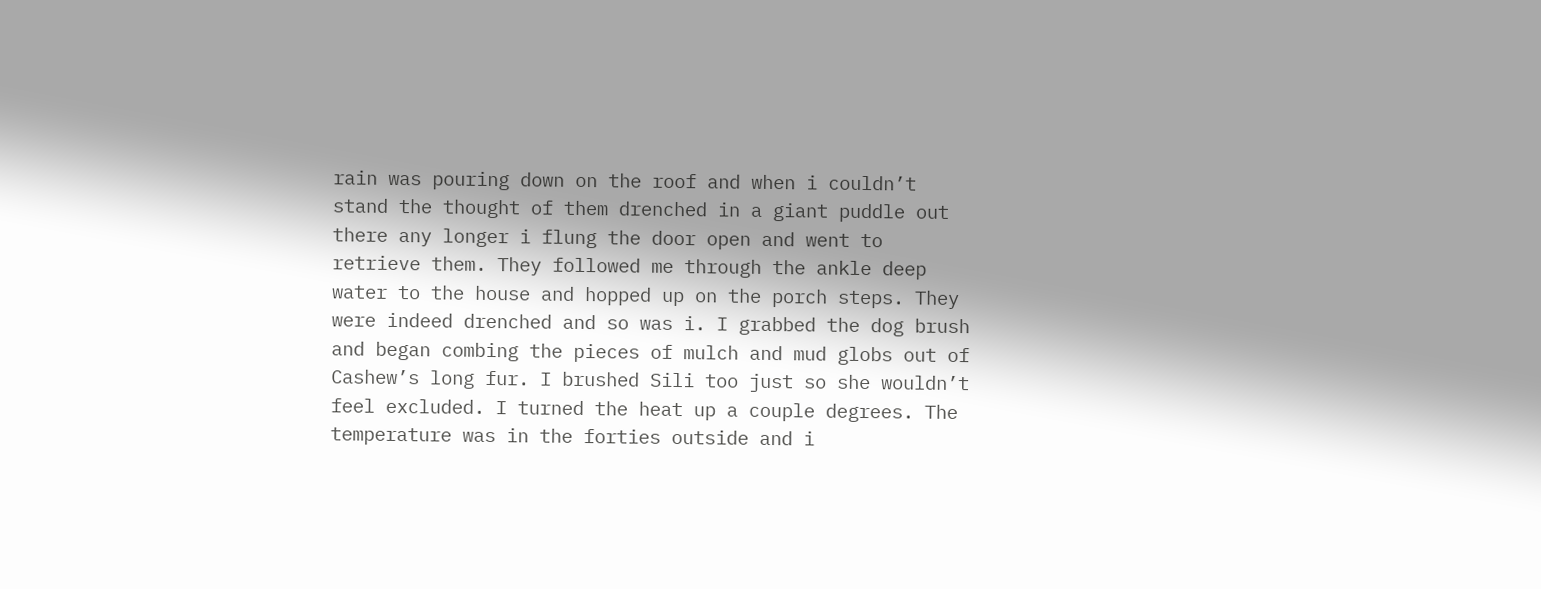rain was pouring down on the roof and when i couldn’t stand the thought of them drenched in a giant puddle out there any longer i flung the door open and went to retrieve them. They followed me through the ankle deep water to the house and hopped up on the porch steps. They were indeed drenched and so was i. I grabbed the dog brush and began combing the pieces of mulch and mud globs out of Cashew’s long fur. I brushed Sili too just so she wouldn’t feel excluded. I turned the heat up a couple degrees. The temperature was in the forties outside and i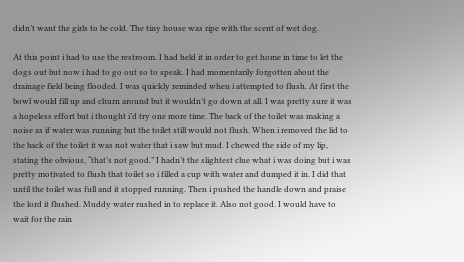didn’t want the girls to be cold. The tiny house was ripe with the scent of wet dog.

At this point i had to use the restroom. I had held it in order to get home in time to let the dogs out but now i had to go out so to speak. I had momentarily forgotten about the drainage field being flooded. I was quickly reminded when i attempted to flush. At first the bowl would fill up and churn around but it wouldn’t go down at all. I was pretty sure it was a hopeless effort but i thought i’d try one more time. The back of the toilet was making a noise as if water was running but the toilet still would not flush. When i removed the lid to the back of the toilet it was not water that i saw but mud. I chewed the side of my lip, stating the obvious, “that’s not good.” I hadn’t the slightest clue what i was doing but i was pretty motivated to flush that toilet so i filled a cup with water and dumped it in. I did that until the toilet was full and it stopped running. Then i pushed the handle down and praise the lord it flushed. Muddy water rushed in to replace it. Also not good. I would have to wait for the rain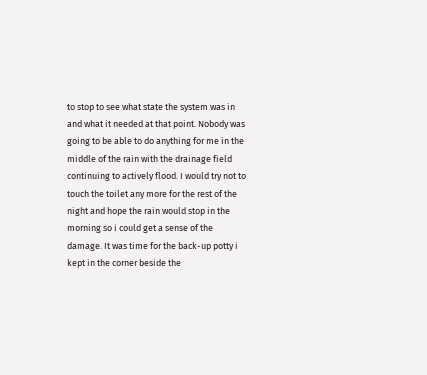to stop to see what state the system was in and what it needed at that point. Nobody was going to be able to do anything for me in the middle of the rain with the drainage field continuing to actively flood. I would try not to touch the toilet any more for the rest of the night and hope the rain would stop in the morning so i could get a sense of the damage. It was time for the back-up potty i kept in the corner beside the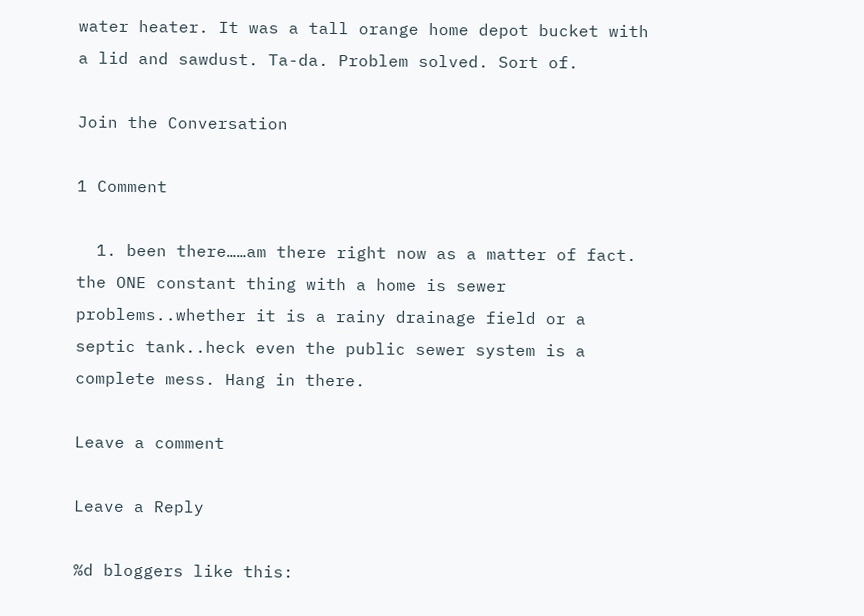water heater. It was a tall orange home depot bucket with a lid and sawdust. Ta-da. Problem solved. Sort of.

Join the Conversation

1 Comment

  1. been there……am there right now as a matter of fact. the ONE constant thing with a home is sewer problems..whether it is a rainy drainage field or a septic tank..heck even the public sewer system is a complete mess. Hang in there.

Leave a comment

Leave a Reply

%d bloggers like this: